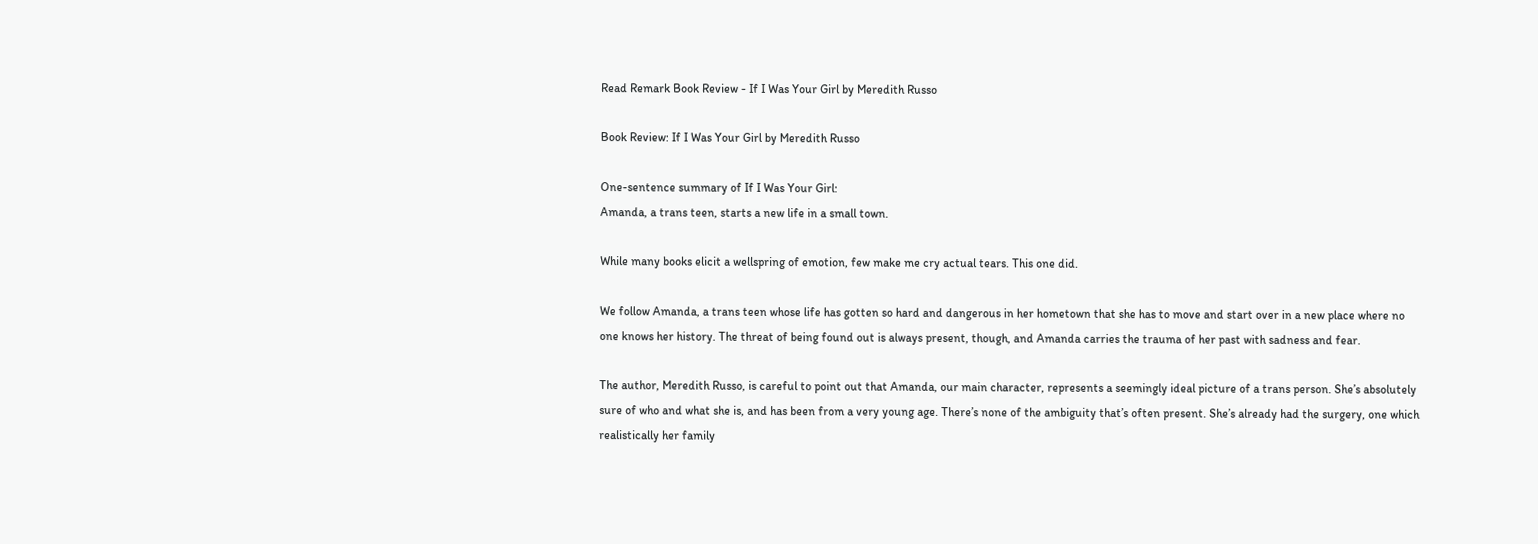Read Remark Book Review - If I Was Your Girl by Meredith Russo

Book Review: If I Was Your Girl by Meredith Russo

One-sentence summary of If I Was Your Girl:
Amanda, a trans teen, starts a new life in a small town.

While many books elicit a wellspring of emotion, few make me cry actual tears. This one did.

We follow Amanda, a trans teen whose life has gotten so hard and dangerous in her hometown that she has to move and start over in a new place where no one knows her history. The threat of being found out is always present, though, and Amanda carries the trauma of her past with sadness and fear.

The author, Meredith Russo, is careful to point out that Amanda, our main character, represents a seemingly ideal picture of a trans person. She’s absolutely sure of who and what she is, and has been from a very young age. There’s none of the ambiguity that’s often present. She’s already had the surgery, one which realistically her family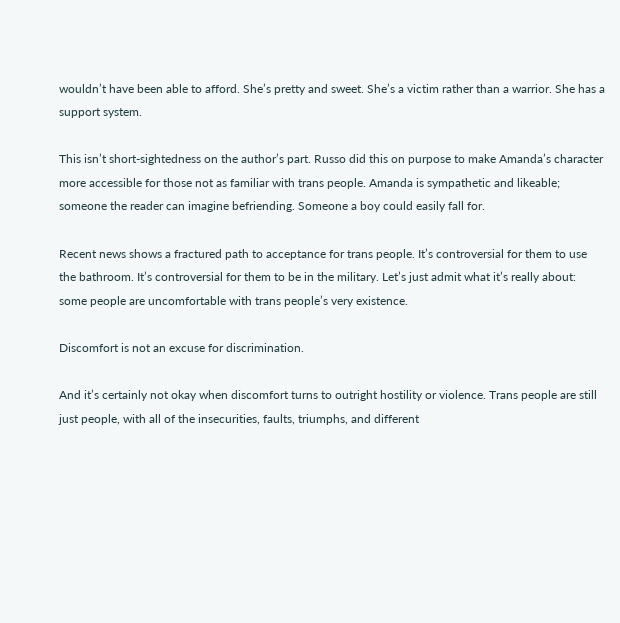wouldn’t have been able to afford. She’s pretty and sweet. She’s a victim rather than a warrior. She has a support system.

This isn’t short-sightedness on the author’s part. Russo did this on purpose to make Amanda’s character more accessible for those not as familiar with trans people. Amanda is sympathetic and likeable; someone the reader can imagine befriending. Someone a boy could easily fall for.

Recent news shows a fractured path to acceptance for trans people. It’s controversial for them to use the bathroom. It’s controversial for them to be in the military. Let’s just admit what it’s really about: some people are uncomfortable with trans people’s very existence.

Discomfort is not an excuse for discrimination.

And it’s certainly not okay when discomfort turns to outright hostility or violence. Trans people are still just people, with all of the insecurities, faults, triumphs, and different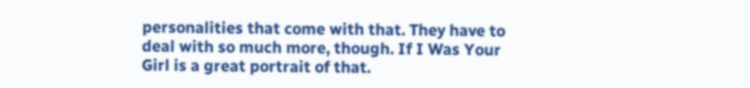personalities that come with that. They have to deal with so much more, though. If I Was Your Girl is a great portrait of that.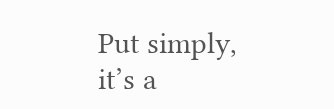Put simply, it’s a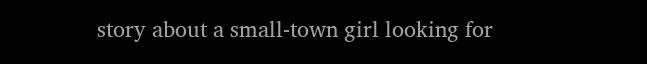story about a small-town girl looking for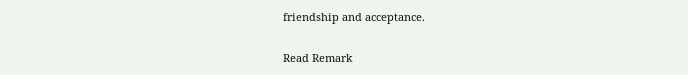friendship and acceptance.

Read Remark